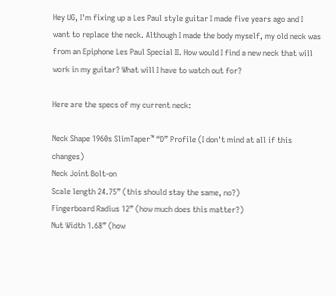Hey UG, I'm fixing up a Les Paul style guitar I made five years ago and I want to replace the neck. Although I made the body myself, my old neck was from an Epiphone Les Paul Special II. How would I find a new neck that will work in my guitar? What will I have to watch out for?

Here are the specs of my current neck:

Neck Shape 1960s SlimTaper™ “D” Profile (I don't mind at all if this changes)
Neck Joint Bolt-on
Scale length 24.75” (this should stay the same, no?)
Fingerboard Radius 12” (how much does this matter?)
Nut Width 1.68” (how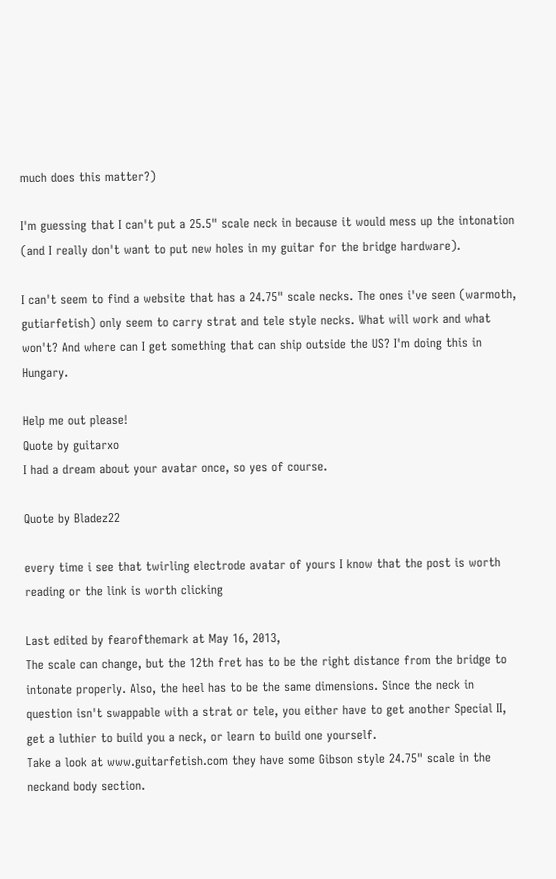much does this matter?)

I'm guessing that I can't put a 25.5" scale neck in because it would mess up the intonation (and I really don't want to put new holes in my guitar for the bridge hardware).

I can't seem to find a website that has a 24.75" scale necks. The ones i've seen (warmoth, gutiarfetish) only seem to carry strat and tele style necks. What will work and what won't? And where can I get something that can ship outside the US? I'm doing this in Hungary.

Help me out please!
Quote by guitarxo
I had a dream about your avatar once, so yes of course.

Quote by Bladez22

every time i see that twirling electrode avatar of yours I know that the post is worth reading or the link is worth clicking

Last edited by fearofthemark at May 16, 2013,
The scale can change, but the 12th fret has to be the right distance from the bridge to intonate properly. Also, the heel has to be the same dimensions. Since the neck in question isn't swappable with a strat or tele, you either have to get another Special II, get a luthier to build you a neck, or learn to build one yourself.
Take a look at www.guitarfetish.com they have some Gibson style 24.75" scale in the neckand body section.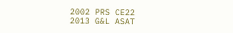2002 PRS CE22
2013 G&L ASAT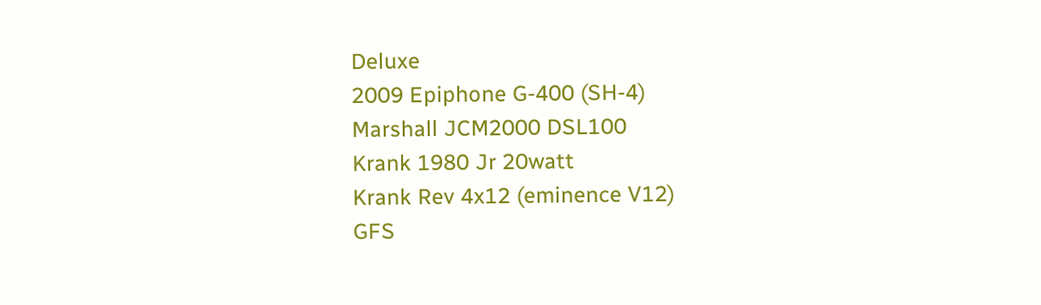Deluxe
2009 Epiphone G-400 (SH-4)
Marshall JCM2000 DSL100
Krank 1980 Jr 20watt
Krank Rev 4x12 (eminence V12)
GFS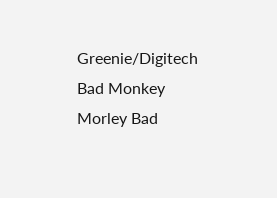Greenie/Digitech Bad Monkey
Morley Bad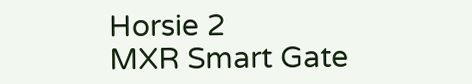Horsie 2
MXR Smart Gate